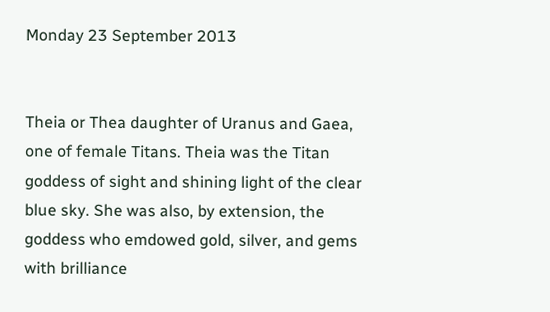Monday 23 September 2013


Theia or Thea daughter of Uranus and Gaea, one of female Titans. Theia was the Titan goddess of sight and shining light of the clear blue sky. She was also, by extension, the goddess who emdowed gold, silver, and gems with brilliance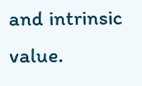and intrinsic value.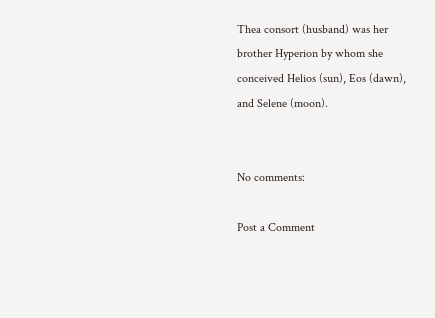Thea consort (husband) was her brother Hyperion by whom she conceived Helios (sun), Eos (dawn), and Selene (moon).


No comments:

Post a Comment